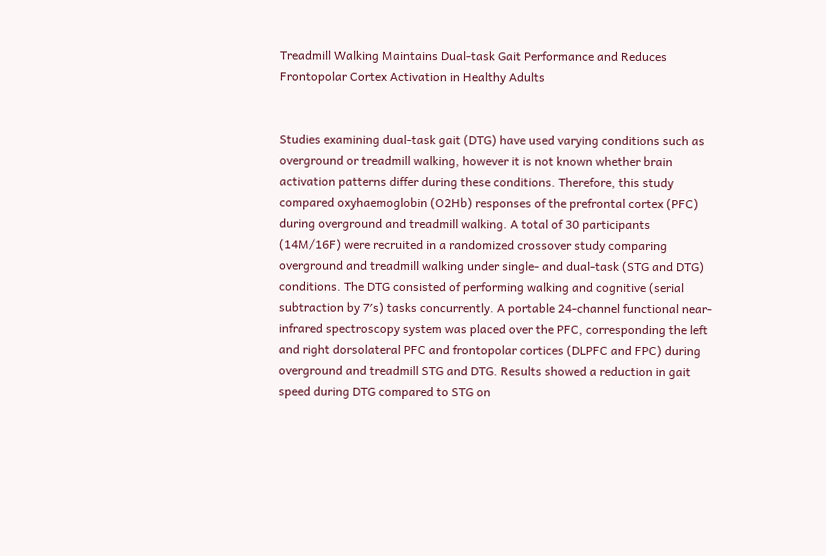Treadmill Walking Maintains Dual-task Gait Performance and Reduces Frontopolar Cortex Activation in Healthy Adults


Studies examining dual-task gait (DTG) have used varying conditions such as overground or treadmill walking, however it is not known whether brain activation patterns differ during these conditions. Therefore, this study compared oxyhaemoglobin (O2Hb) responses of the prefrontal cortex (PFC) during overground and treadmill walking. A total of 30 participants (14M/16F) were recruited in a randomized crossover study comparing overground and treadmill walking under single- and dual-task (STG and DTG) conditions. The DTG consisted of performing walking and cognitive (serial subtraction by 7′s) tasks concurrently. A portable 24-channel functional near-infrared spectroscopy system was placed over the PFC, corresponding the left and right dorsolateral PFC and frontopolar cortices (DLPFC and FPC) during overground and treadmill STG and DTG. Results showed a reduction in gait speed during DTG compared to STG on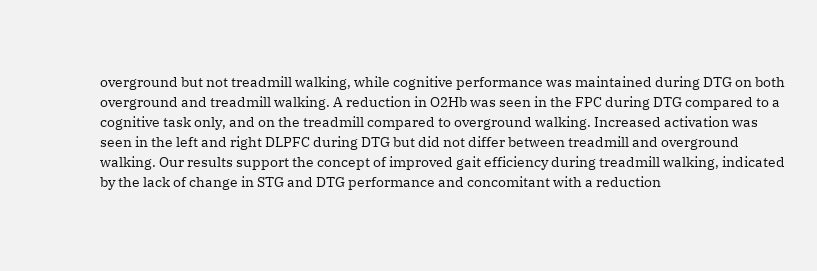overground but not treadmill walking, while cognitive performance was maintained during DTG on both overground and treadmill walking. A reduction in O2Hb was seen in the FPC during DTG compared to a cognitive task only, and on the treadmill compared to overground walking. Increased activation was seen in the left and right DLPFC during DTG but did not differ between treadmill and overground walking. Our results support the concept of improved gait efficiency during treadmill walking, indicated by the lack of change in STG and DTG performance and concomitant with a reduction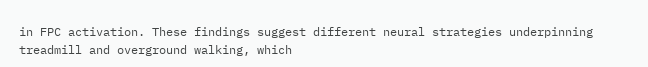in FPC activation. These findings suggest different neural strategies underpinning treadmill and overground walking, which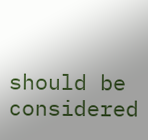should be considered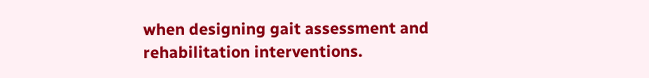when designing gait assessment and rehabilitation interventions.